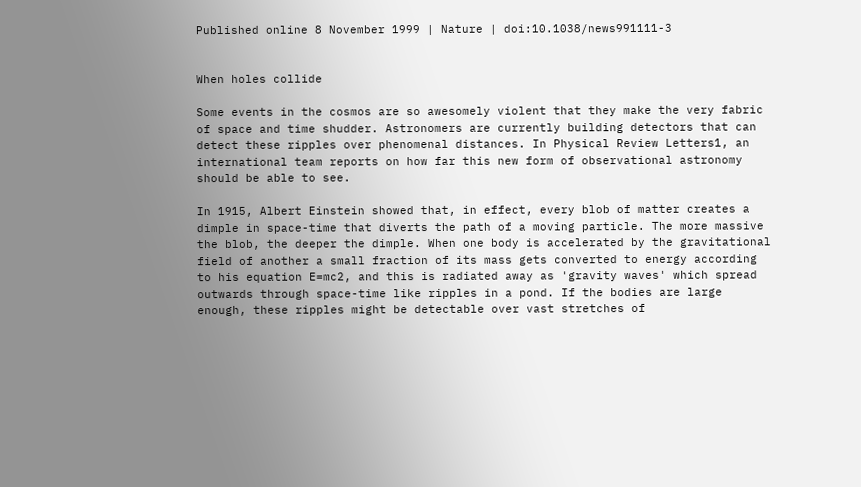Published online 8 November 1999 | Nature | doi:10.1038/news991111-3


When holes collide

Some events in the cosmos are so awesomely violent that they make the very fabric of space and time shudder. Astronomers are currently building detectors that can detect these ripples over phenomenal distances. In Physical Review Letters1, an international team reports on how far this new form of observational astronomy should be able to see.

In 1915, Albert Einstein showed that, in effect, every blob of matter creates a dimple in space-time that diverts the path of a moving particle. The more massive the blob, the deeper the dimple. When one body is accelerated by the gravitational field of another a small fraction of its mass gets converted to energy according to his equation E=mc2, and this is radiated away as 'gravity waves' which spread outwards through space-time like ripples in a pond. If the bodies are large enough, these ripples might be detectable over vast stretches of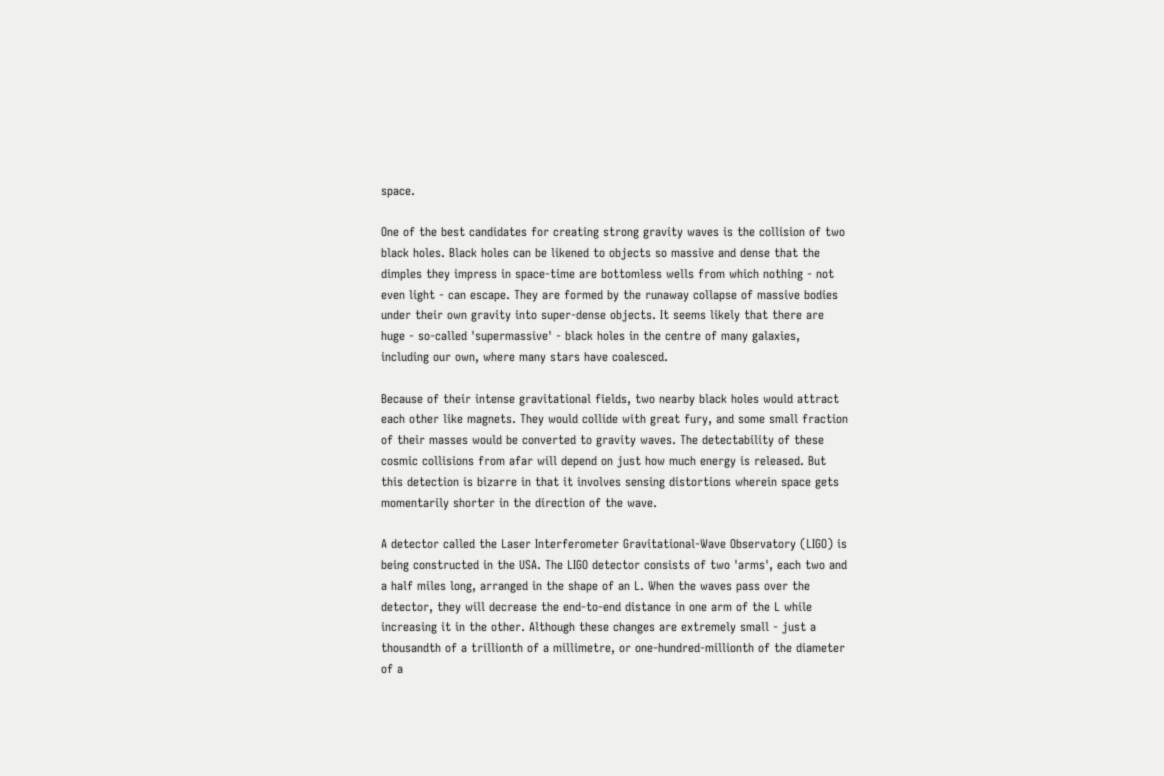space.

One of the best candidates for creating strong gravity waves is the collision of two black holes. Black holes can be likened to objects so massive and dense that the dimples they impress in space-time are bottomless wells from which nothing - not even light - can escape. They are formed by the runaway collapse of massive bodies under their own gravity into super-dense objects. It seems likely that there are huge - so-called 'supermassive' - black holes in the centre of many galaxies, including our own, where many stars have coalesced.

Because of their intense gravitational fields, two nearby black holes would attract each other like magnets. They would collide with great fury, and some small fraction of their masses would be converted to gravity waves. The detectability of these cosmic collisions from afar will depend on just how much energy is released. But this detection is bizarre in that it involves sensing distortions wherein space gets momentarily shorter in the direction of the wave.

A detector called the Laser Interferometer Gravitational-Wave Observatory (LIGO) is being constructed in the USA. The LIGO detector consists of two 'arms', each two and a half miles long, arranged in the shape of an L. When the waves pass over the detector, they will decrease the end-to-end distance in one arm of the L while increasing it in the other. Although these changes are extremely small - just a thousandth of a trillionth of a millimetre, or one-hundred-millionth of the diameter of a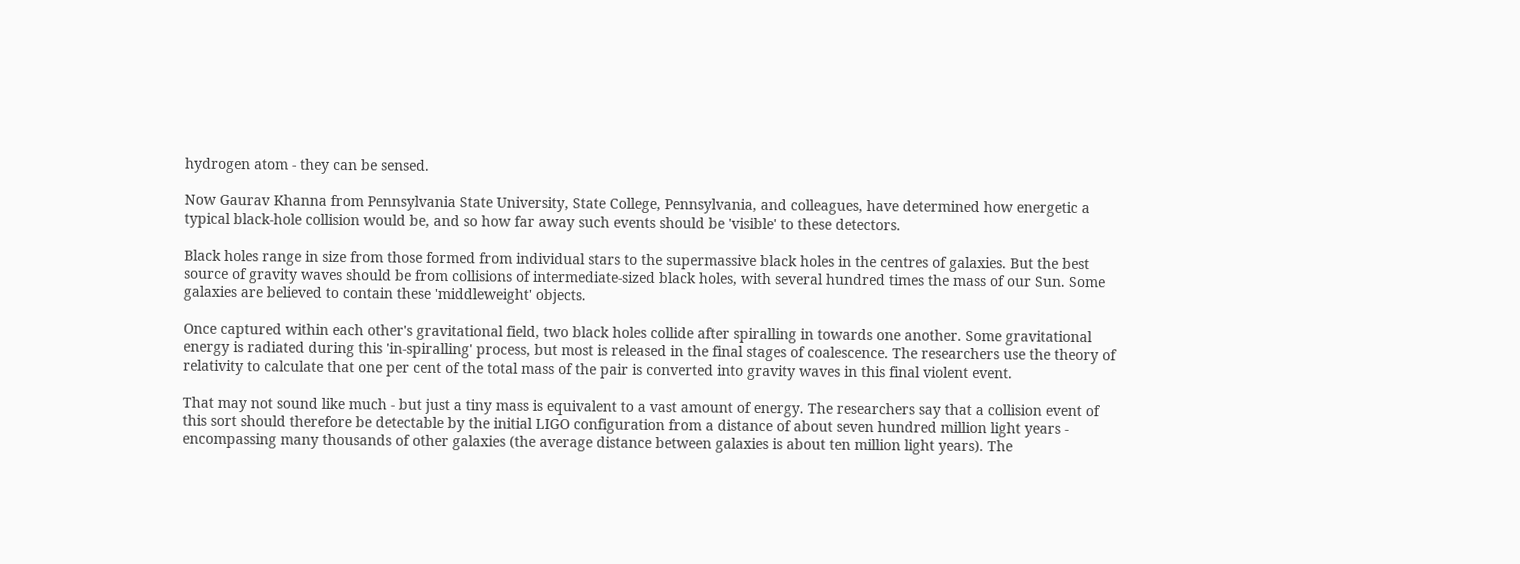hydrogen atom - they can be sensed.

Now Gaurav Khanna from Pennsylvania State University, State College, Pennsylvania, and colleagues, have determined how energetic a typical black-hole collision would be, and so how far away such events should be 'visible' to these detectors.

Black holes range in size from those formed from individual stars to the supermassive black holes in the centres of galaxies. But the best source of gravity waves should be from collisions of intermediate-sized black holes, with several hundred times the mass of our Sun. Some galaxies are believed to contain these 'middleweight' objects.

Once captured within each other's gravitational field, two black holes collide after spiralling in towards one another. Some gravitational energy is radiated during this 'in-spiralling' process, but most is released in the final stages of coalescence. The researchers use the theory of relativity to calculate that one per cent of the total mass of the pair is converted into gravity waves in this final violent event.

That may not sound like much - but just a tiny mass is equivalent to a vast amount of energy. The researchers say that a collision event of this sort should therefore be detectable by the initial LIGO configuration from a distance of about seven hundred million light years - encompassing many thousands of other galaxies (the average distance between galaxies is about ten million light years). The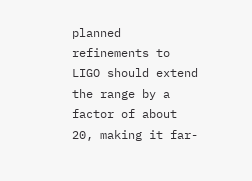planned refinements to LIGO should extend the range by a factor of about 20, making it far-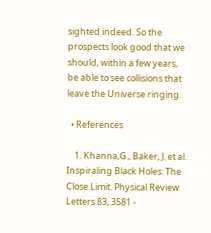sighted indeed. So the prospects look good that we should, within a few years, be able to see collisions that leave the Universe ringing.

  • References

    1. Khanna,G., Baker, J. et al. Inspiraling Black Holes: The Close Limit. Physical Review Letters 83, 3581 -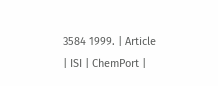3584 1999. | Article | ISI | ChemPort |